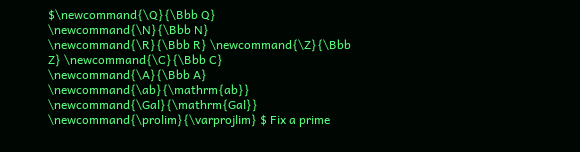$\newcommand{\Q}{\Bbb Q} \newcommand{\N}{\Bbb N} \newcommand{\R}{\Bbb R} \newcommand{\Z}{\Bbb Z} \newcommand{\C}{\Bbb C} \newcommand{\A}{\Bbb A} \newcommand{\ab}{\mathrm{ab}} \newcommand{\Gal}{\mathrm{Gal}} \newcommand{\prolim}{\varprojlim} $ Fix a prime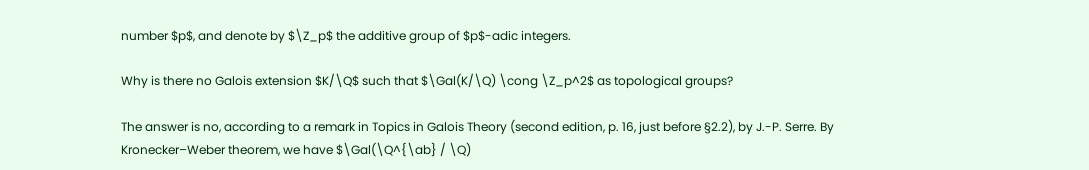number $p$, and denote by $\Z_p$ the additive group of $p$-adic integers.

Why is there no Galois extension $K/\Q$ such that $\Gal(K/\Q) \cong \Z_p^2$ as topological groups?

The answer is no, according to a remark in Topics in Galois Theory (second edition, p. 16, just before §2.2), by J.-P. Serre. By Kronecker–Weber theorem, we have $\Gal(\Q^{\ab} / \Q)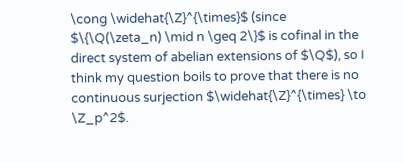\cong \widehat{\Z}^{\times}$ (since $\{\Q(\zeta_n) \mid n \geq 2\}$ is cofinal in the direct system of abelian extensions of $\Q$), so I think my question boils to prove that there is no continuous surjection $\widehat{\Z}^{\times} \to \Z_p^2$.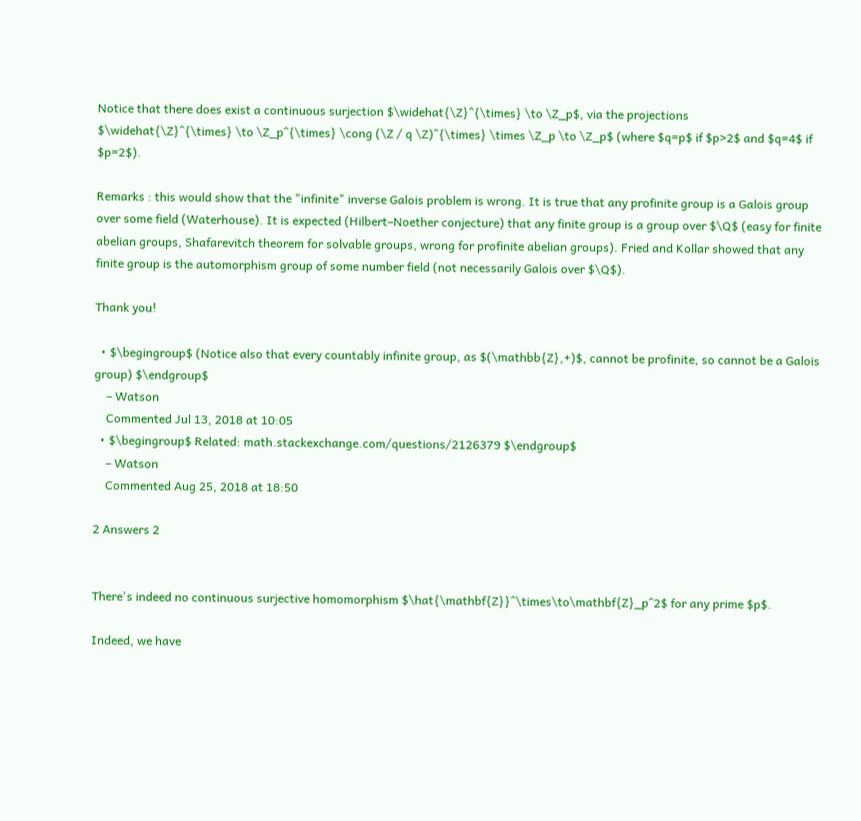Notice that there does exist a continuous surjection $\widehat{\Z}^{\times} \to \Z_p$, via the projections $\widehat{\Z}^{\times} \to \Z_p^{\times} \cong (\Z / q \Z)^{\times} \times \Z_p \to \Z_p$ (where $q=p$ if $p>2$ and $q=4$ if $p=2$).

Remarks : this would show that the "infinite" inverse Galois problem is wrong. It is true that any profinite group is a Galois group over some field (Waterhouse). It is expected (Hilbert–Noether conjecture) that any finite group is a group over $\Q$ (easy for finite abelian groups, Shafarevitch theorem for solvable groups, wrong for profinite abelian groups). Fried and Kollar showed that any finite group is the automorphism group of some number field (not necessarily Galois over $\Q$).

Thank you!

  • $\begingroup$ (Notice also that every countably infinite group, as $(\mathbb{Z},+)$, cannot be profinite, so cannot be a Galois group) $\endgroup$
    – Watson
    Commented Jul 13, 2018 at 10:05
  • $\begingroup$ Related: math.stackexchange.com/questions/2126379 $\endgroup$
    – Watson
    Commented Aug 25, 2018 at 18:50

2 Answers 2


There's indeed no continuous surjective homomorphism $\hat{\mathbf{Z}}^\times\to\mathbf{Z}_p^2$ for any prime $p$.

Indeed, we have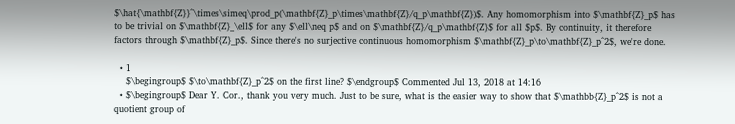$\hat{\mathbf{Z}}^\times\simeq\prod_p(\mathbf{Z}_p\times\mathbf{Z}/q_p\mathbf{Z})$. Any homomorphism into $\mathbf{Z}_p$ has to be trivial on $\mathbf{Z}_\ell$ for any $\ell\neq p$ and on $\mathbf{Z}/q_p\mathbf{Z}$ for all $p$. By continuity, it therefore factors through $\mathbf{Z}_p$. Since there's no surjective continuous homomorphism $\mathbf{Z}_p\to\mathbf{Z}_p^2$, we're done.

  • 1
    $\begingroup$ $\to\mathbf{Z}_p^2$ on the first line? $\endgroup$ Commented Jul 13, 2018 at 14:16
  • $\begingroup$ Dear Y. Cor., thank you very much. Just to be sure, what is the easier way to show that $\mathbb{Z}_p^2$ is not a quotient group of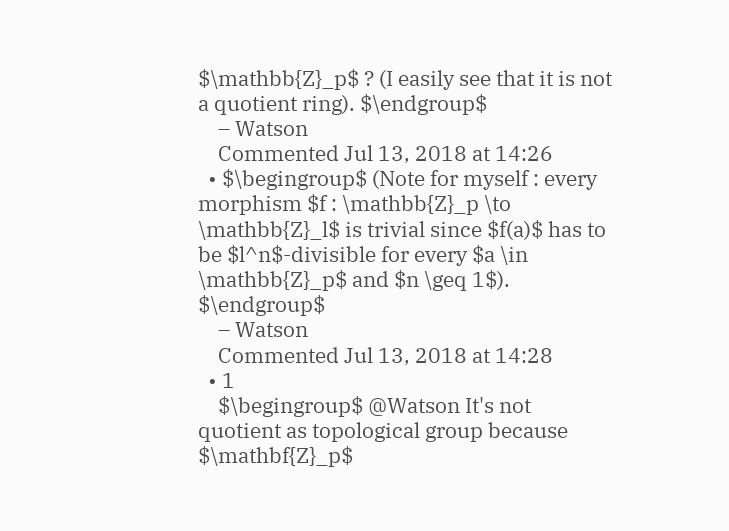$\mathbb{Z}_p$ ? (I easily see that it is not a quotient ring). $\endgroup$
    – Watson
    Commented Jul 13, 2018 at 14:26
  • $\begingroup$ (Note for myself : every morphism $f : \mathbb{Z}_p \to \mathbb{Z}_l$ is trivial since $f(a)$ has to be $l^n$-divisible for every $a \in \mathbb{Z}_p$ and $n \geq 1$). $\endgroup$
    – Watson
    Commented Jul 13, 2018 at 14:28
  • 1
    $\begingroup$ @Watson It's not quotient as topological group because $\mathbf{Z}_p$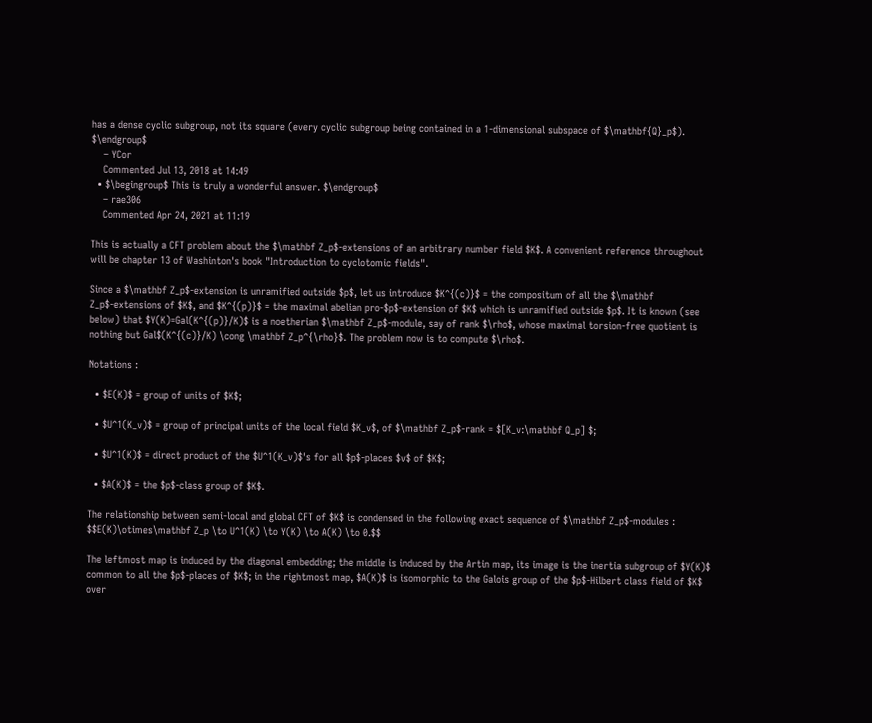has a dense cyclic subgroup, not its square (every cyclic subgroup being contained in a 1-dimensional subspace of $\mathbf{Q}_p$). $\endgroup$
    – YCor
    Commented Jul 13, 2018 at 14:49
  • $\begingroup$ This is truly a wonderful answer. $\endgroup$
    – rae306
    Commented Apr 24, 2021 at 11:19

This is actually a CFT problem about the $\mathbf Z_p$-extensions of an arbitrary number field $K$. A convenient reference throughout will be chapter 13 of Washinton's book "Introduction to cyclotomic fields".

Since a $\mathbf Z_p$-extension is unramified outside $p$, let us introduce $K^{(c)}$ = the compositum of all the $\mathbf Z_p$-extensions of $K$, and $K^{(p)}$ = the maximal abelian pro-$p$-extension of $K$ which is unramified outside $p$. It is known (see below) that $Y(K)=Gal(K^{(p)}/K)$ is a noetherian $\mathbf Z_p$-module, say of rank $\rho$, whose maximal torsion-free quotient is nothing but Gal$(K^{(c)}/K) \cong \mathbf Z_p^{\rho}$. The problem now is to compute $\rho$.

Notations :

  • $E(K)$ = group of units of $K$;

  • $U^1(K_v)$ = group of principal units of the local field $K_v$, of $\mathbf Z_p$-rank = $[K_v:\mathbf Q_p] $;

  • $U^1(K)$ = direct product of the $U^1(K_v)$'s for all $p$-places $v$ of $K$;

  • $A(K)$ = the $p$-class group of $K$.

The relationship between semi-local and global CFT of $K$ is condensed in the following exact sequence of $\mathbf Z_p$-modules : $$E(K)\otimes\mathbf Z_p \to U^1(K) \to Y(K) \to A(K) \to 0.$$

The leftmost map is induced by the diagonal embedding; the middle is induced by the Artin map, its image is the inertia subgroup of $Y(K)$ common to all the $p$-places of $K$; in the rightmost map, $A(K)$ is isomorphic to the Galois group of the $p$-Hilbert class field of $K$ over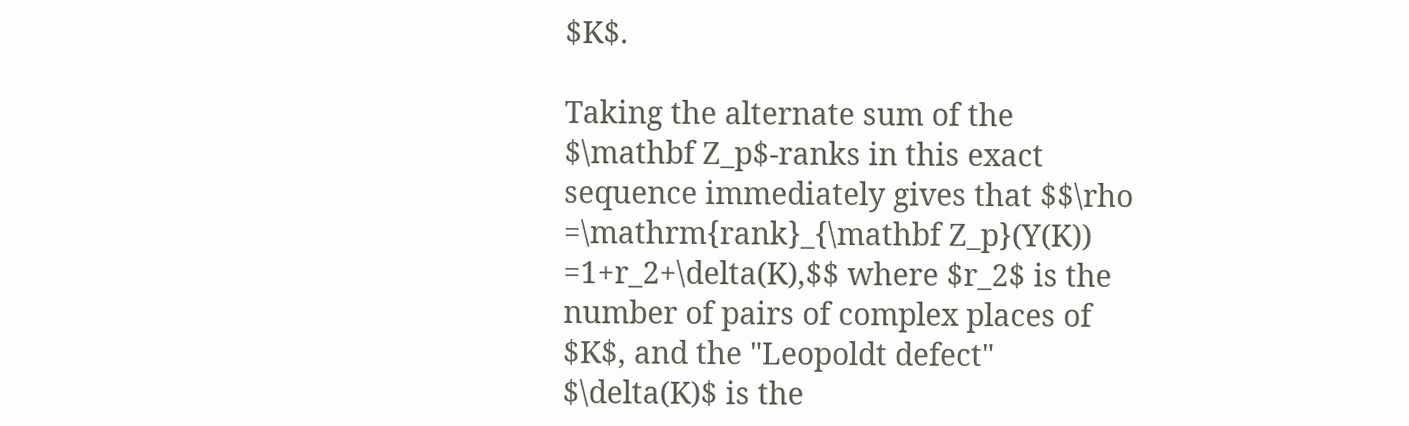$K$.

Taking the alternate sum of the $\mathbf Z_p$-ranks in this exact sequence immediately gives that $$\rho =\mathrm{rank}_{\mathbf Z_p}(Y(K)) =1+r_2+\delta(K),$$ where $r_2$ is the number of pairs of complex places of $K$, and the "Leopoldt defect" $\delta(K)$ is the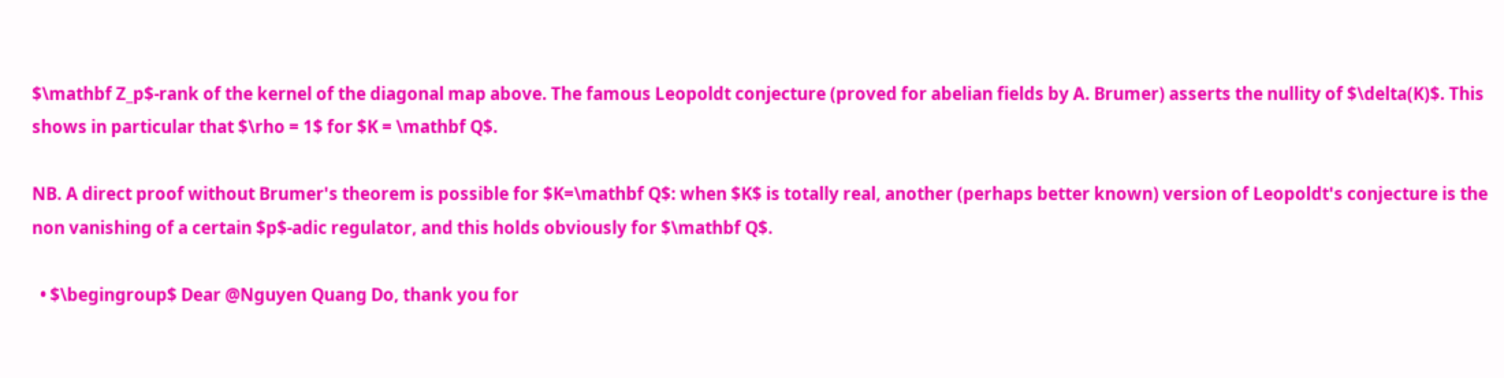$\mathbf Z_p$-rank of the kernel of the diagonal map above. The famous Leopoldt conjecture (proved for abelian fields by A. Brumer) asserts the nullity of $\delta(K)$. This shows in particular that $\rho = 1$ for $K = \mathbf Q$.

NB. A direct proof without Brumer's theorem is possible for $K=\mathbf Q$: when $K$ is totally real, another (perhaps better known) version of Leopoldt's conjecture is the non vanishing of a certain $p$-adic regulator, and this holds obviously for $\mathbf Q$.

  • $\begingroup$ Dear @Nguyen Quang Do, thank you for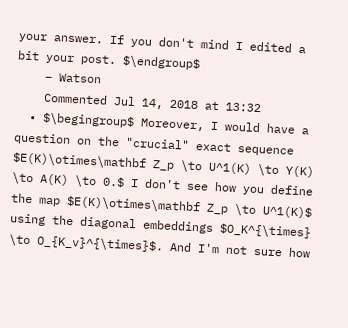your answer. If you don't mind I edited a bit your post. $\endgroup$
    – Watson
    Commented Jul 14, 2018 at 13:32
  • $\begingroup$ Moreover, I would have a question on the "crucial" exact sequence $E(K)\otimes\mathbf Z_p \to U^1(K) \to Y(K) \to A(K) \to 0.$ I don't see how you define the map $E(K)\otimes\mathbf Z_p \to U^1(K)$ using the diagonal embeddings $O_K^{\times} \to O_{K_v}^{\times}$. And I'm not sure how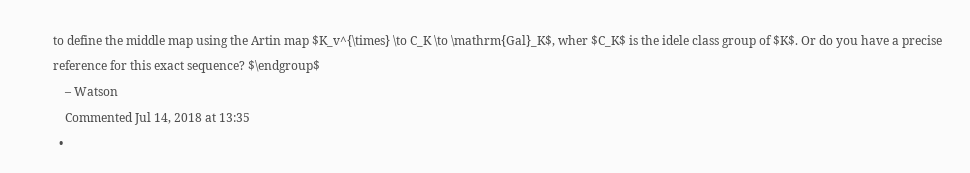to define the middle map using the Artin map $K_v^{\times} \to C_K \to \mathrm{Gal}_K$, wher $C_K$ is the idele class group of $K$. Or do you have a precise reference for this exact sequence? $\endgroup$
    – Watson
    Commented Jul 14, 2018 at 13:35
  •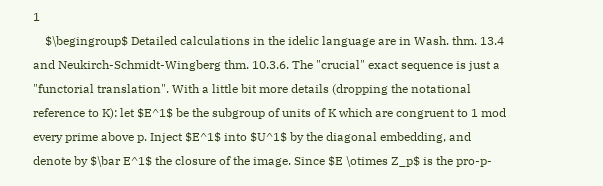1
    $\begingroup$ Detailed calculations in the idelic language are in Wash. thm. 13.4 and Neukirch-Schmidt-Wingberg thm. 10.3.6. The "crucial" exact sequence is just a "functorial translation". With a little bit more details (dropping the notational reference to K): let $E^1$ be the subgroup of units of K which are congruent to 1 mod every prime above p. Inject $E^1$ into $U^1$ by the diagonal embedding, and denote by $\bar E^1$ the closure of the image. Since $E \otimes Z_p$ is the pro-p-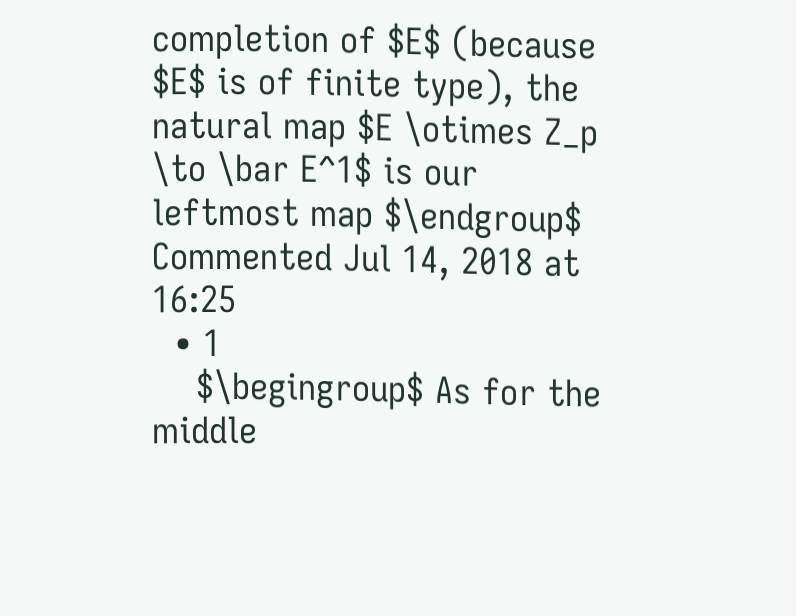completion of $E$ (because $E$ is of finite type), the natural map $E \otimes Z_p \to \bar E^1$ is our leftmost map $\endgroup$ Commented Jul 14, 2018 at 16:25
  • 1
    $\begingroup$ As for the middle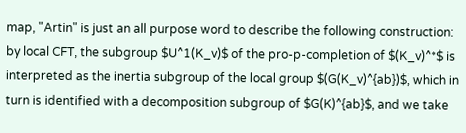map, "Artin" is just an all purpose word to describe the following construction: by local CFT, the subgroup $U^1(K_v)$ of the pro-p-completion of $(K_v)^*$ is interpreted as the inertia subgroup of the local group $(G(K_v)^{ab})$, which in turn is identified with a decomposition subgroup of $G(K)^{ab}$, and we take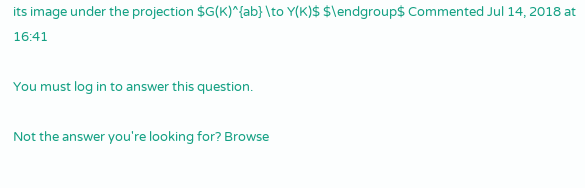its image under the projection $G(K)^{ab} \to Y(K)$ $\endgroup$ Commented Jul 14, 2018 at 16:41

You must log in to answer this question.

Not the answer you're looking for? Browse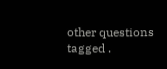other questions tagged .